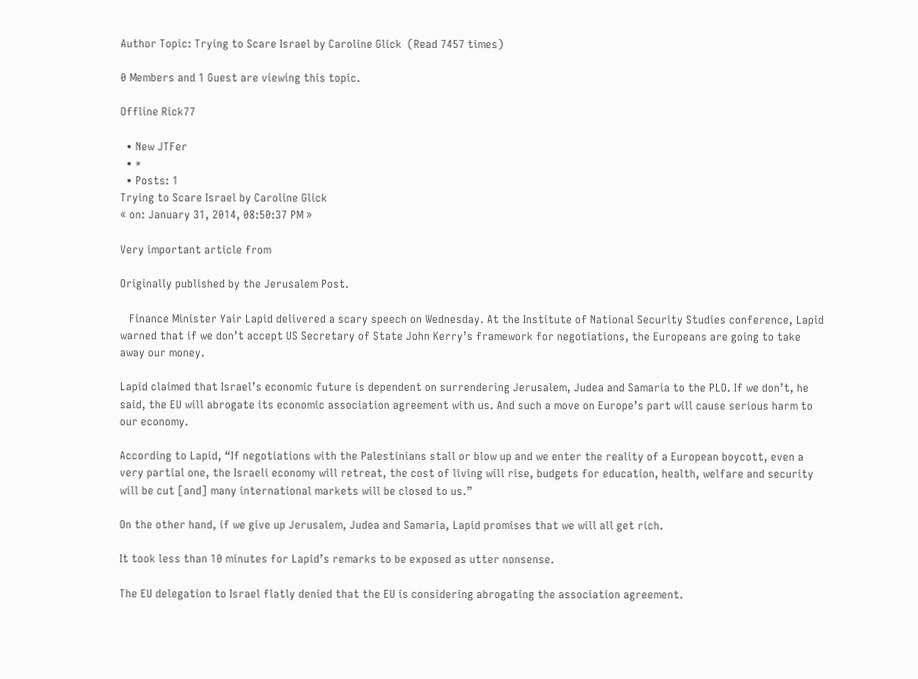Author Topic: Trying to Scare Israel by Caroline Glick  (Read 7457 times)

0 Members and 1 Guest are viewing this topic.

Offline Rick77

  • New JTFer
  • *
  • Posts: 1
Trying to Scare Israel by Caroline Glick
« on: January 31, 2014, 08:50:37 PM »

Very important article from

Originally published by the Jerusalem Post.

   Finance Minister Yair Lapid delivered a scary speech on Wednesday. At the Institute of National Security Studies conference, Lapid warned that if we don’t accept US Secretary of State John Kerry’s framework for negotiations, the Europeans are going to take away our money.

Lapid claimed that Israel’s economic future is dependent on surrendering Jerusalem, Judea and Samaria to the PLO. If we don’t, he said, the EU will abrogate its economic association agreement with us. And such a move on Europe’s part will cause serious harm to our economy.

According to Lapid, “If negotiations with the Palestinians stall or blow up and we enter the reality of a European boycott, even a very partial one, the Israeli economy will retreat, the cost of living will rise, budgets for education, health, welfare and security will be cut [and] many international markets will be closed to us.”

On the other hand, if we give up Jerusalem, Judea and Samaria, Lapid promises that we will all get rich.

It took less than 10 minutes for Lapid’s remarks to be exposed as utter nonsense.

The EU delegation to Israel flatly denied that the EU is considering abrogating the association agreement.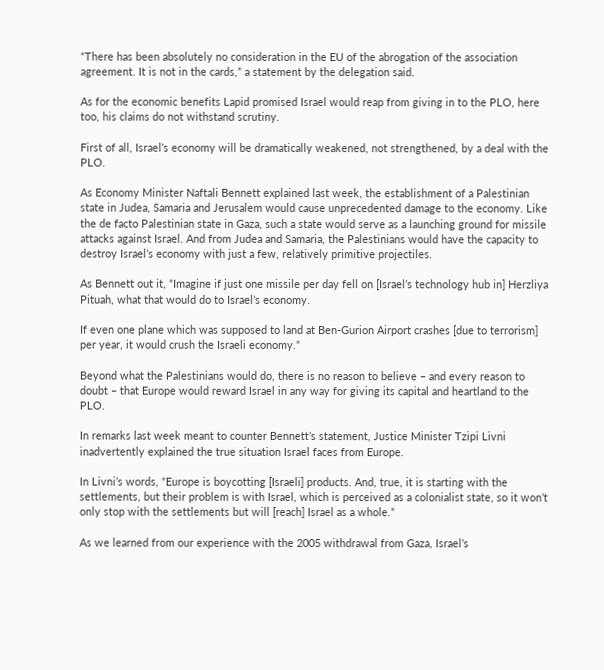“There has been absolutely no consideration in the EU of the abrogation of the association agreement. It is not in the cards,” a statement by the delegation said.

As for the economic benefits Lapid promised Israel would reap from giving in to the PLO, here too, his claims do not withstand scrutiny.

First of all, Israel’s economy will be dramatically weakened, not strengthened, by a deal with the PLO.

As Economy Minister Naftali Bennett explained last week, the establishment of a Palestinian state in Judea, Samaria and Jerusalem would cause unprecedented damage to the economy. Like the de facto Palestinian state in Gaza, such a state would serve as a launching ground for missile attacks against Israel. And from Judea and Samaria, the Palestinians would have the capacity to destroy Israel’s economy with just a few, relatively primitive projectiles.

As Bennett out it, “Imagine if just one missile per day fell on [Israel’s technology hub in] Herzliya Pituah, what that would do to Israel’s economy.

If even one plane which was supposed to land at Ben-Gurion Airport crashes [due to terrorism] per year, it would crush the Israeli economy.”

Beyond what the Palestinians would do, there is no reason to believe – and every reason to doubt – that Europe would reward Israel in any way for giving its capital and heartland to the PLO.

In remarks last week meant to counter Bennett’s statement, Justice Minister Tzipi Livni inadvertently explained the true situation Israel faces from Europe.

In Livni’s words, “Europe is boycotting [Israeli] products. And, true, it is starting with the settlements, but their problem is with Israel, which is perceived as a colonialist state, so it won’t only stop with the settlements but will [reach] Israel as a whole.”

As we learned from our experience with the 2005 withdrawal from Gaza, Israel’s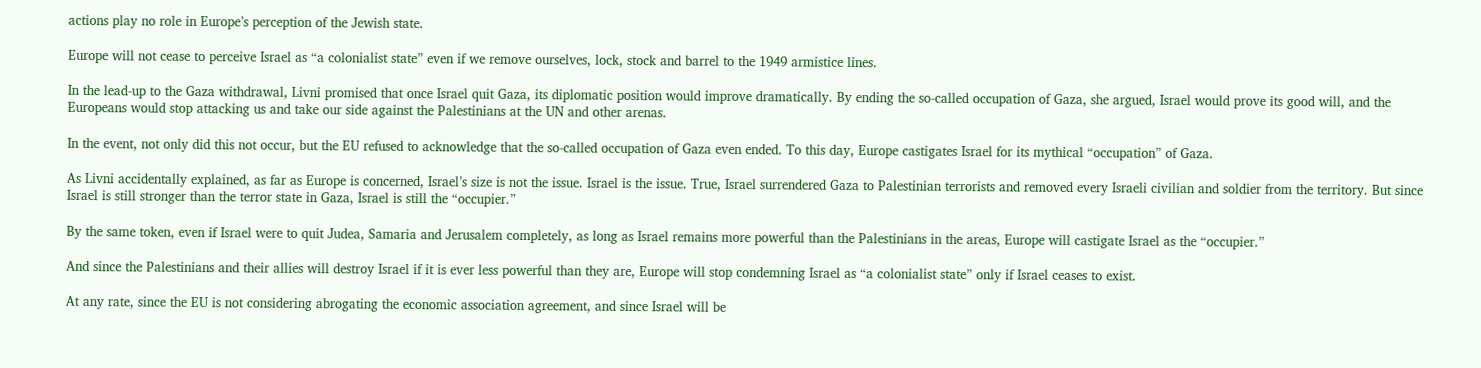actions play no role in Europe’s perception of the Jewish state.

Europe will not cease to perceive Israel as “a colonialist state” even if we remove ourselves, lock, stock and barrel to the 1949 armistice lines.

In the lead-up to the Gaza withdrawal, Livni promised that once Israel quit Gaza, its diplomatic position would improve dramatically. By ending the so-called occupation of Gaza, she argued, Israel would prove its good will, and the Europeans would stop attacking us and take our side against the Palestinians at the UN and other arenas.

In the event, not only did this not occur, but the EU refused to acknowledge that the so-called occupation of Gaza even ended. To this day, Europe castigates Israel for its mythical “occupation” of Gaza.

As Livni accidentally explained, as far as Europe is concerned, Israel’s size is not the issue. Israel is the issue. True, Israel surrendered Gaza to Palestinian terrorists and removed every Israeli civilian and soldier from the territory. But since Israel is still stronger than the terror state in Gaza, Israel is still the “occupier.”

By the same token, even if Israel were to quit Judea, Samaria and Jerusalem completely, as long as Israel remains more powerful than the Palestinians in the areas, Europe will castigate Israel as the “occupier.”

And since the Palestinians and their allies will destroy Israel if it is ever less powerful than they are, Europe will stop condemning Israel as “a colonialist state” only if Israel ceases to exist.

At any rate, since the EU is not considering abrogating the economic association agreement, and since Israel will be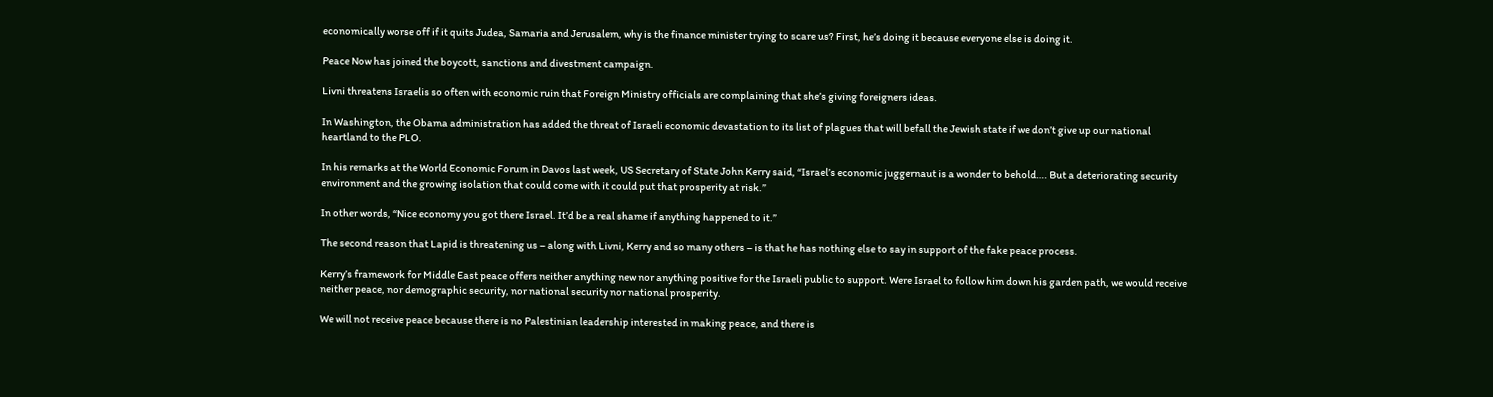economically worse off if it quits Judea, Samaria and Jerusalem, why is the finance minister trying to scare us? First, he’s doing it because everyone else is doing it.

Peace Now has joined the boycott, sanctions and divestment campaign.

Livni threatens Israelis so often with economic ruin that Foreign Ministry officials are complaining that she’s giving foreigners ideas.

In Washington, the Obama administration has added the threat of Israeli economic devastation to its list of plagues that will befall the Jewish state if we don’t give up our national heartland to the PLO.

In his remarks at the World Economic Forum in Davos last week, US Secretary of State John Kerry said, “Israel’s economic juggernaut is a wonder to behold…. But a deteriorating security environment and the growing isolation that could come with it could put that prosperity at risk.”

In other words, “Nice economy you got there Israel. It’d be a real shame if anything happened to it.”

The second reason that Lapid is threatening us – along with Livni, Kerry and so many others – is that he has nothing else to say in support of the fake peace process.

Kerry’s framework for Middle East peace offers neither anything new nor anything positive for the Israeli public to support. Were Israel to follow him down his garden path, we would receive neither peace, nor demographic security, nor national security nor national prosperity.

We will not receive peace because there is no Palestinian leadership interested in making peace, and there is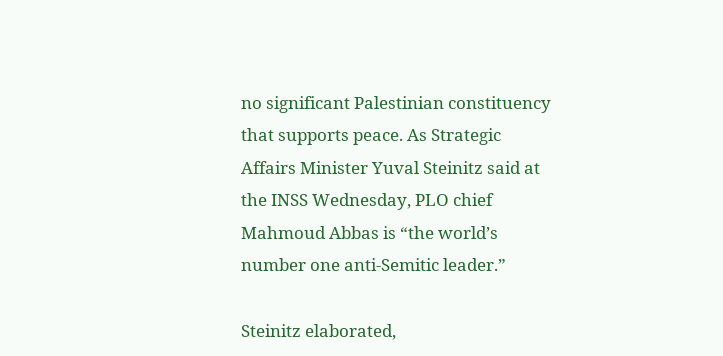no significant Palestinian constituency that supports peace. As Strategic Affairs Minister Yuval Steinitz said at the INSS Wednesday, PLO chief Mahmoud Abbas is “the world’s number one anti-Semitic leader.”

Steinitz elaborated,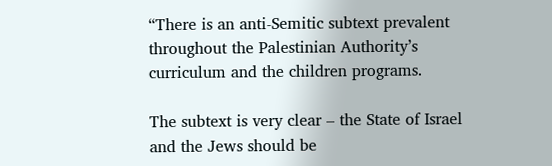“There is an anti-Semitic subtext prevalent throughout the Palestinian Authority’s curriculum and the children programs.

The subtext is very clear – the State of Israel and the Jews should be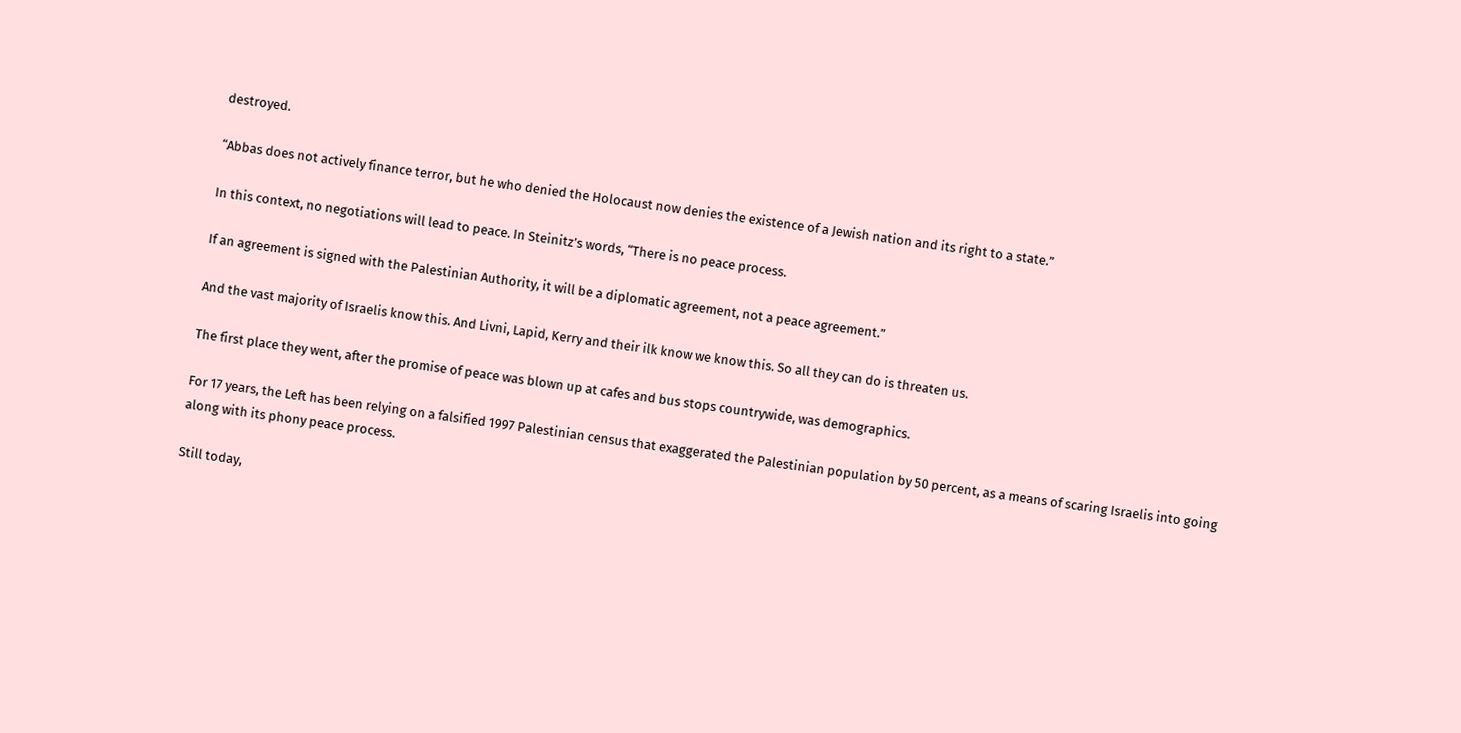destroyed.

“Abbas does not actively finance terror, but he who denied the Holocaust now denies the existence of a Jewish nation and its right to a state.”

In this context, no negotiations will lead to peace. In Steinitz’s words, “There is no peace process.

If an agreement is signed with the Palestinian Authority, it will be a diplomatic agreement, not a peace agreement.”

And the vast majority of Israelis know this. And Livni, Lapid, Kerry and their ilk know we know this. So all they can do is threaten us.

The first place they went, after the promise of peace was blown up at cafes and bus stops countrywide, was demographics.

For 17 years, the Left has been relying on a falsified 1997 Palestinian census that exaggerated the Palestinian population by 50 percent, as a means of scaring Israelis into going along with its phony peace process.

Still today,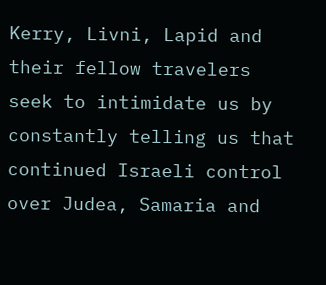Kerry, Livni, Lapid and their fellow travelers seek to intimidate us by constantly telling us that continued Israeli control over Judea, Samaria and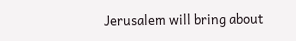Jerusalem will bring about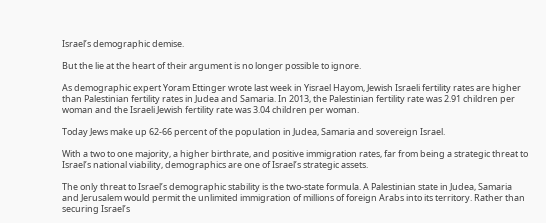Israel’s demographic demise.

But the lie at the heart of their argument is no longer possible to ignore.

As demographic expert Yoram Ettinger wrote last week in Yisrael Hayom, Jewish Israeli fertility rates are higher than Palestinian fertility rates in Judea and Samaria. In 2013, the Palestinian fertility rate was 2.91 children per woman and the Israeli Jewish fertility rate was 3.04 children per woman.

Today Jews make up 62-66 percent of the population in Judea, Samaria and sovereign Israel.

With a two to one majority, a higher birthrate, and positive immigration rates, far from being a strategic threat to Israel’s national viability, demographics are one of Israel’s strategic assets.

The only threat to Israel’s demographic stability is the two-state formula. A Palestinian state in Judea, Samaria and Jerusalem would permit the unlimited immigration of millions of foreign Arabs into its territory. Rather than securing Israel’s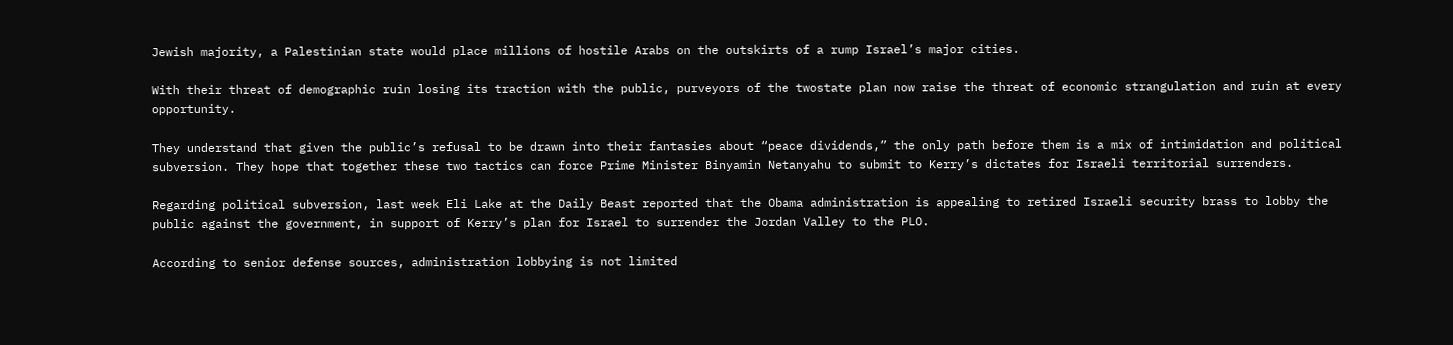Jewish majority, a Palestinian state would place millions of hostile Arabs on the outskirts of a rump Israel’s major cities.

With their threat of demographic ruin losing its traction with the public, purveyors of the twostate plan now raise the threat of economic strangulation and ruin at every opportunity.

They understand that given the public’s refusal to be drawn into their fantasies about “peace dividends,” the only path before them is a mix of intimidation and political subversion. They hope that together these two tactics can force Prime Minister Binyamin Netanyahu to submit to Kerry’s dictates for Israeli territorial surrenders.

Regarding political subversion, last week Eli Lake at the Daily Beast reported that the Obama administration is appealing to retired Israeli security brass to lobby the public against the government, in support of Kerry’s plan for Israel to surrender the Jordan Valley to the PLO.

According to senior defense sources, administration lobbying is not limited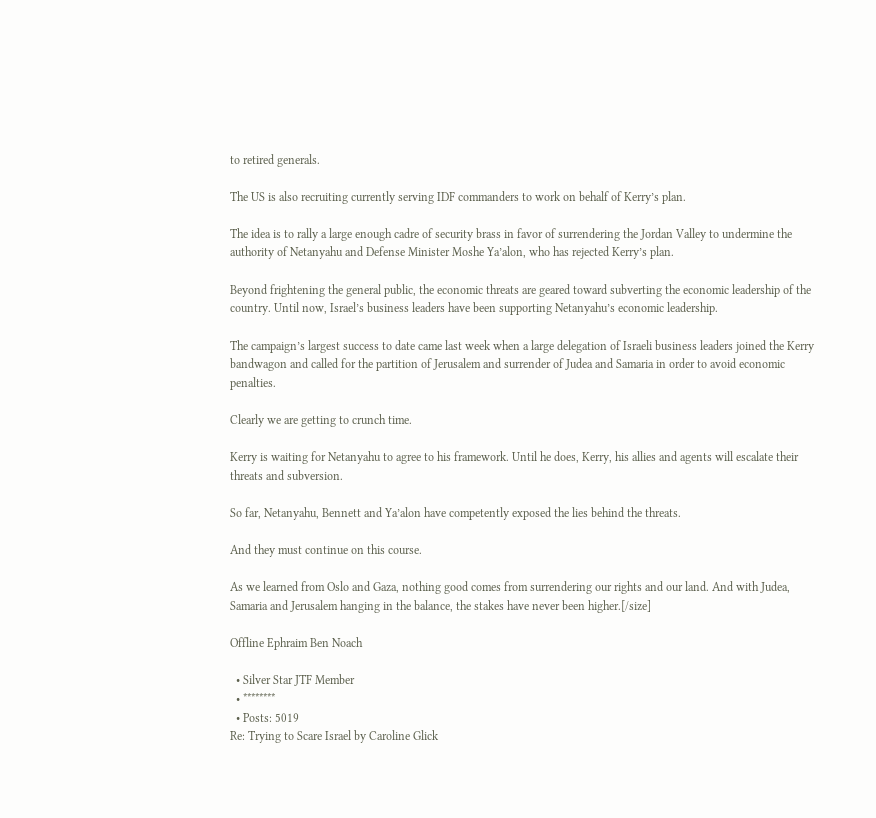to retired generals.

The US is also recruiting currently serving IDF commanders to work on behalf of Kerry’s plan.

The idea is to rally a large enough cadre of security brass in favor of surrendering the Jordan Valley to undermine the authority of Netanyahu and Defense Minister Moshe Ya’alon, who has rejected Kerry’s plan.

Beyond frightening the general public, the economic threats are geared toward subverting the economic leadership of the country. Until now, Israel’s business leaders have been supporting Netanyahu’s economic leadership.

The campaign’s largest success to date came last week when a large delegation of Israeli business leaders joined the Kerry bandwagon and called for the partition of Jerusalem and surrender of Judea and Samaria in order to avoid economic penalties.

Clearly we are getting to crunch time.

Kerry is waiting for Netanyahu to agree to his framework. Until he does, Kerry, his allies and agents will escalate their threats and subversion.

So far, Netanyahu, Bennett and Ya’alon have competently exposed the lies behind the threats.

And they must continue on this course.

As we learned from Oslo and Gaza, nothing good comes from surrendering our rights and our land. And with Judea, Samaria and Jerusalem hanging in the balance, the stakes have never been higher.[/size]

Offline Ephraim Ben Noach

  • Silver Star JTF Member
  • ********
  • Posts: 5019
Re: Trying to Scare Israel by Caroline Glick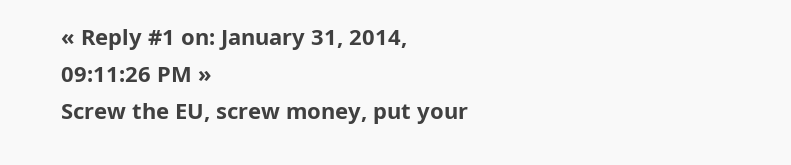« Reply #1 on: January 31, 2014, 09:11:26 PM »
Screw the EU, screw money, put your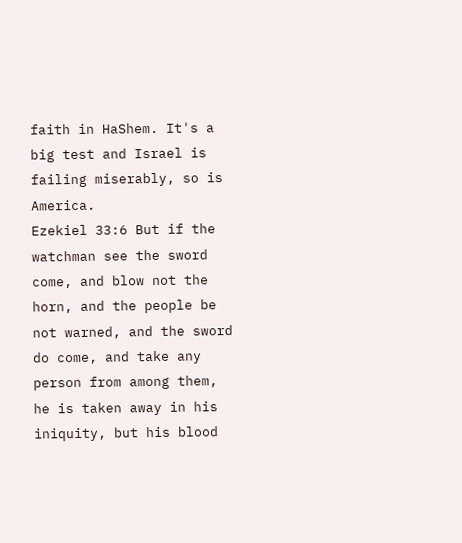faith in HaShem. It's a big test and Israel is failing miserably, so is America.
Ezekiel 33:6 But if the watchman see the sword come, and blow not the horn, and the people be not warned, and the sword do come, and take any person from among them, he is taken away in his iniquity, but his blood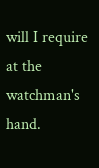will I require at the watchman's hand.